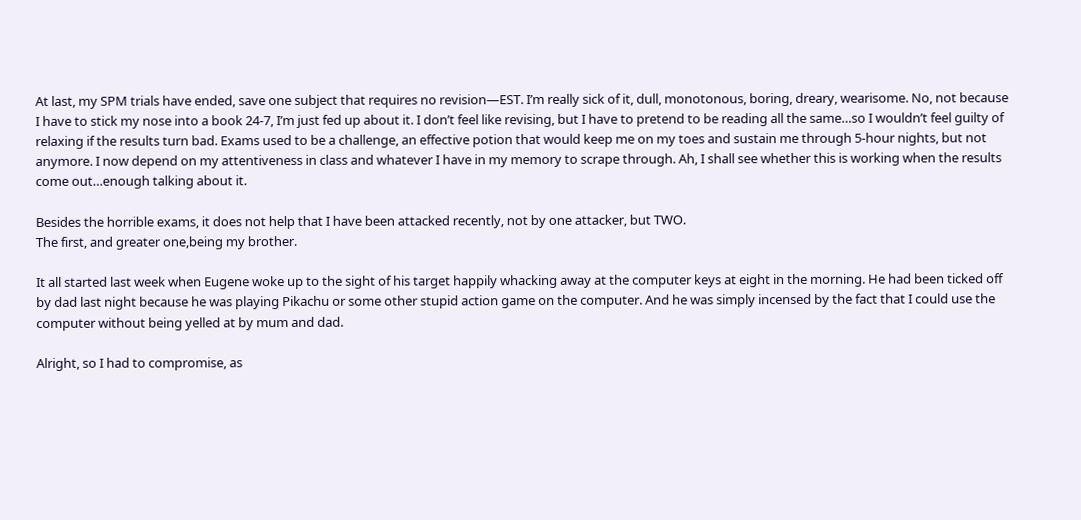At last, my SPM trials have ended, save one subject that requires no revision—EST. I’m really sick of it, dull, monotonous, boring, dreary, wearisome. No, not because I have to stick my nose into a book 24-7, I’m just fed up about it. I don’t feel like revising, but I have to pretend to be reading all the same…so I wouldn’t feel guilty of relaxing if the results turn bad. Exams used to be a challenge, an effective potion that would keep me on my toes and sustain me through 5-hour nights, but not anymore. I now depend on my attentiveness in class and whatever I have in my memory to scrape through. Ah, I shall see whether this is working when the results come out…enough talking about it.

Besides the horrible exams, it does not help that I have been attacked recently, not by one attacker, but TWO.
The first, and greater one,being my brother.

It all started last week when Eugene woke up to the sight of his target happily whacking away at the computer keys at eight in the morning. He had been ticked off by dad last night because he was playing Pikachu or some other stupid action game on the computer. And he was simply incensed by the fact that I could use the computer without being yelled at by mum and dad.

Alright, so I had to compromise, as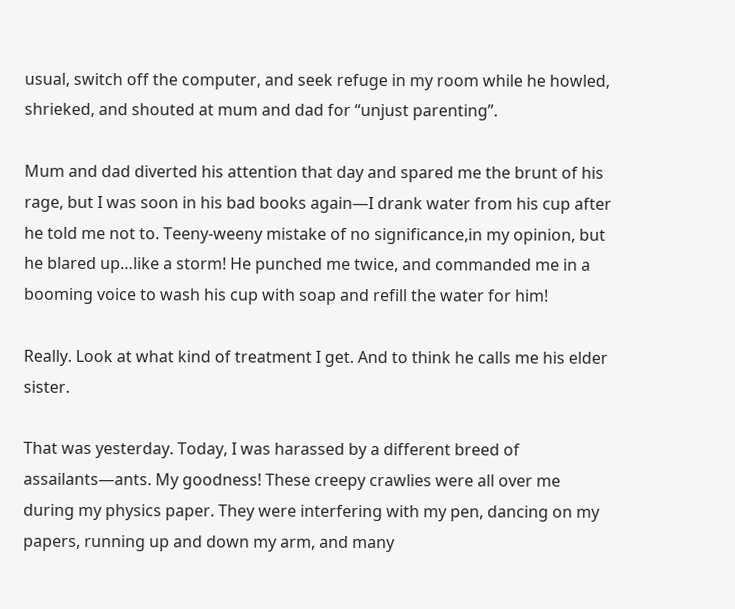usual, switch off the computer, and seek refuge in my room while he howled, shrieked, and shouted at mum and dad for “unjust parenting”.

Mum and dad diverted his attention that day and spared me the brunt of his rage, but I was soon in his bad books again—I drank water from his cup after he told me not to. Teeny-weeny mistake of no significance,in my opinion, but he blared up…like a storm! He punched me twice, and commanded me in a booming voice to wash his cup with soap and refill the water for him!

Really. Look at what kind of treatment I get. And to think he calls me his elder sister.

That was yesterday. Today, I was harassed by a different breed of assailants—ants. My goodness! These creepy crawlies were all over me during my physics paper. They were interfering with my pen, dancing on my papers, running up and down my arm, and many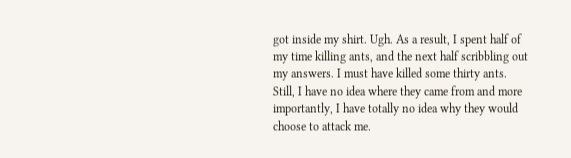got inside my shirt. Ugh. As a result, I spent half of my time killing ants, and the next half scribbling out my answers. I must have killed some thirty ants. Still, I have no idea where they came from and more importantly, I have totally no idea why they would choose to attack me.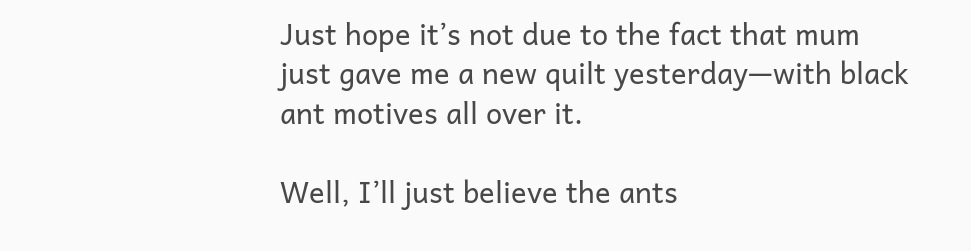Just hope it’s not due to the fact that mum just gave me a new quilt yesterday—with black ant motives all over it.

Well, I’ll just believe the ants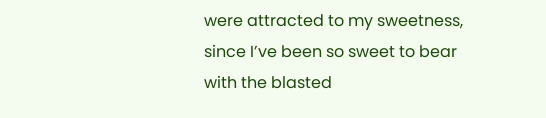were attracted to my sweetness, since I’ve been so sweet to bear with the blasted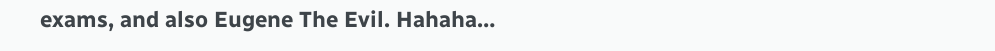exams, and also Eugene The Evil. Hahaha…